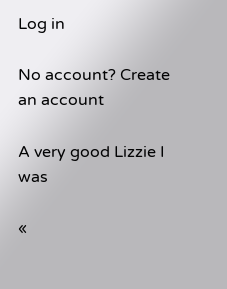Log in

No account? Create an account

A very good Lizzie I was

«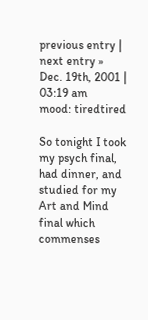previous entry | next entry »
Dec. 19th, 2001 | 03:19 am
mood: tiredtired

So tonight I took my psych final, had dinner, and studied for my Art and Mind final which commenses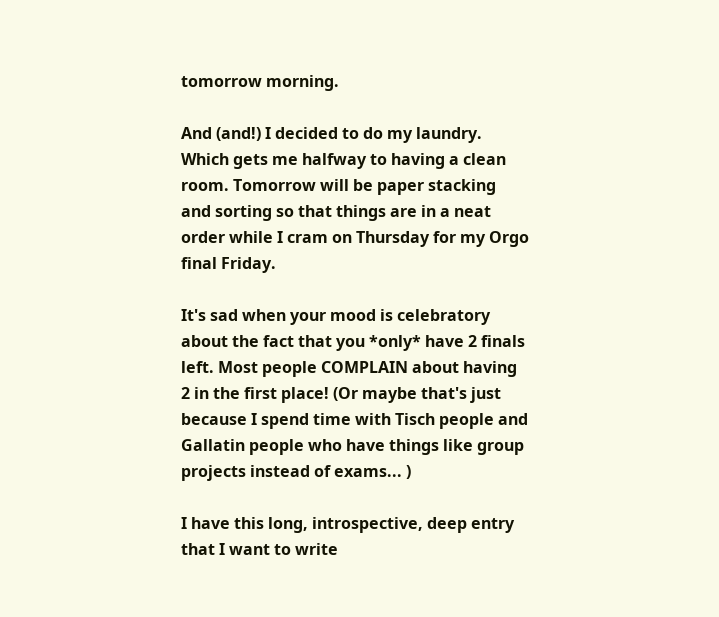tomorrow morning.

And (and!) I decided to do my laundry. Which gets me halfway to having a clean room. Tomorrow will be paper stacking and sorting so that things are in a neat order while I cram on Thursday for my Orgo final Friday.

It's sad when your mood is celebratory about the fact that you *only* have 2 finals left. Most people COMPLAIN about having 2 in the first place! (Or maybe that's just because I spend time with Tisch people and Gallatin people who have things like group projects instead of exams... )

I have this long, introspective, deep entry that I want to write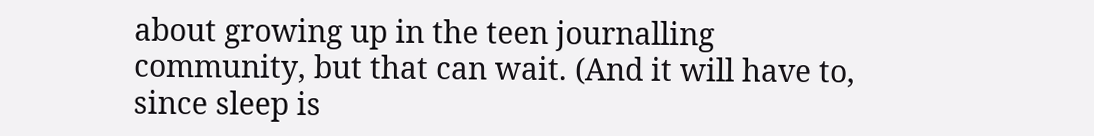about growing up in the teen journalling community, but that can wait. (And it will have to, since sleep is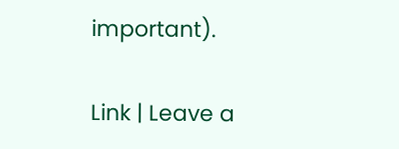important).

Link | Leave a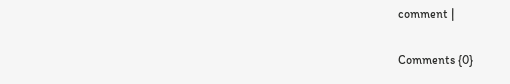comment |

Comments {0}